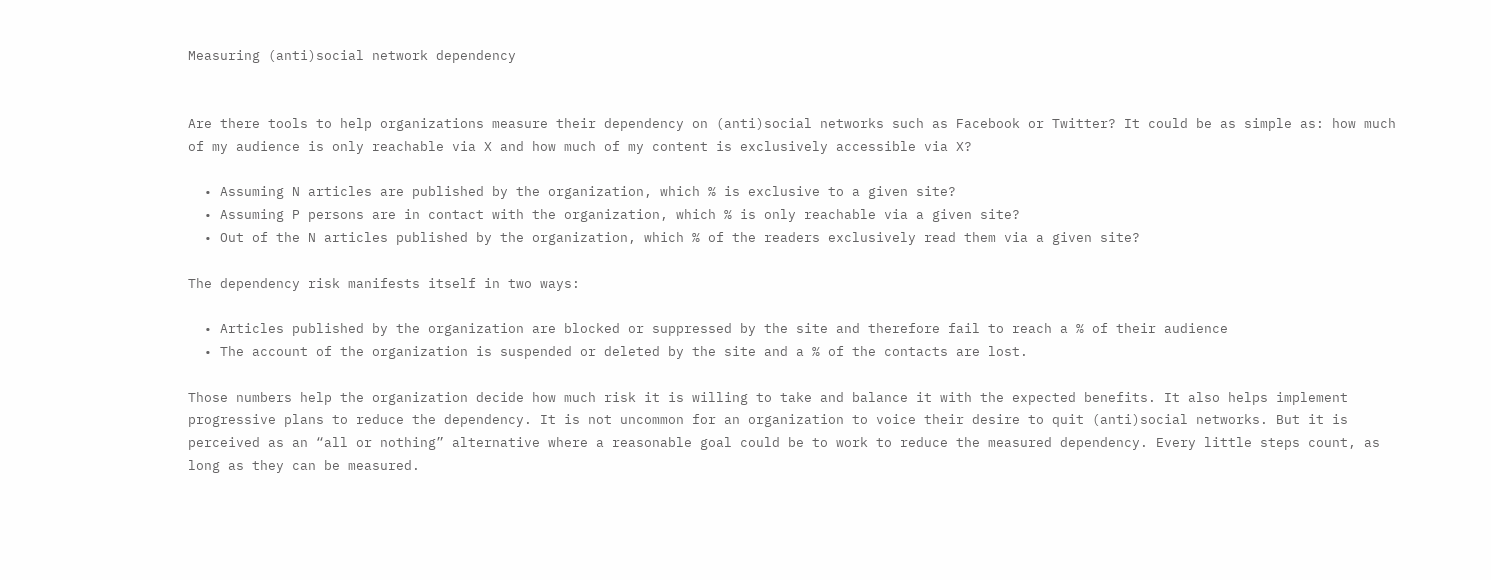Measuring (anti)social network dependency


Are there tools to help organizations measure their dependency on (anti)social networks such as Facebook or Twitter? It could be as simple as: how much of my audience is only reachable via X and how much of my content is exclusively accessible via X?

  • Assuming N articles are published by the organization, which % is exclusive to a given site?
  • Assuming P persons are in contact with the organization, which % is only reachable via a given site?
  • Out of the N articles published by the organization, which % of the readers exclusively read them via a given site?

The dependency risk manifests itself in two ways:

  • Articles published by the organization are blocked or suppressed by the site and therefore fail to reach a % of their audience
  • The account of the organization is suspended or deleted by the site and a % of the contacts are lost.

Those numbers help the organization decide how much risk it is willing to take and balance it with the expected benefits. It also helps implement progressive plans to reduce the dependency. It is not uncommon for an organization to voice their desire to quit (anti)social networks. But it is perceived as an “all or nothing” alternative where a reasonable goal could be to work to reduce the measured dependency. Every little steps count, as long as they can be measured.